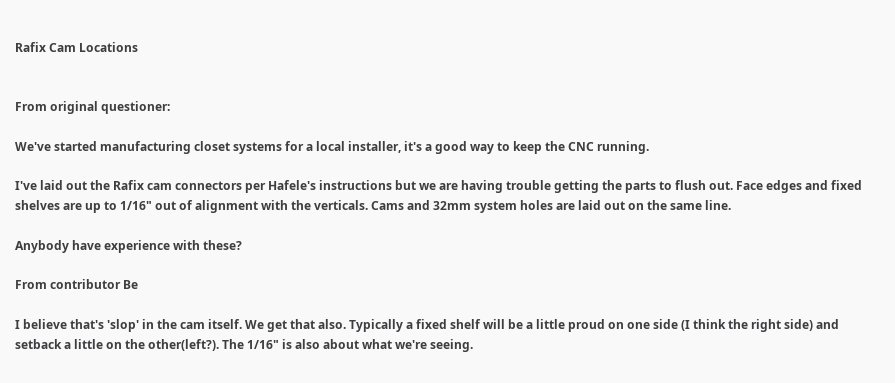Rafix Cam Locations


From original questioner:

We've started manufacturing closet systems for a local installer, it's a good way to keep the CNC running.

I've laid out the Rafix cam connectors per Hafele's instructions but we are having trouble getting the parts to flush out. Face edges and fixed shelves are up to 1/16" out of alignment with the verticals. Cams and 32mm system holes are laid out on the same line.

Anybody have experience with these?

From contributor Be

I believe that's 'slop' in the cam itself. We get that also. Typically a fixed shelf will be a little proud on one side (I think the right side) and setback a little on the other(left?). The 1/16" is also about what we're seeing.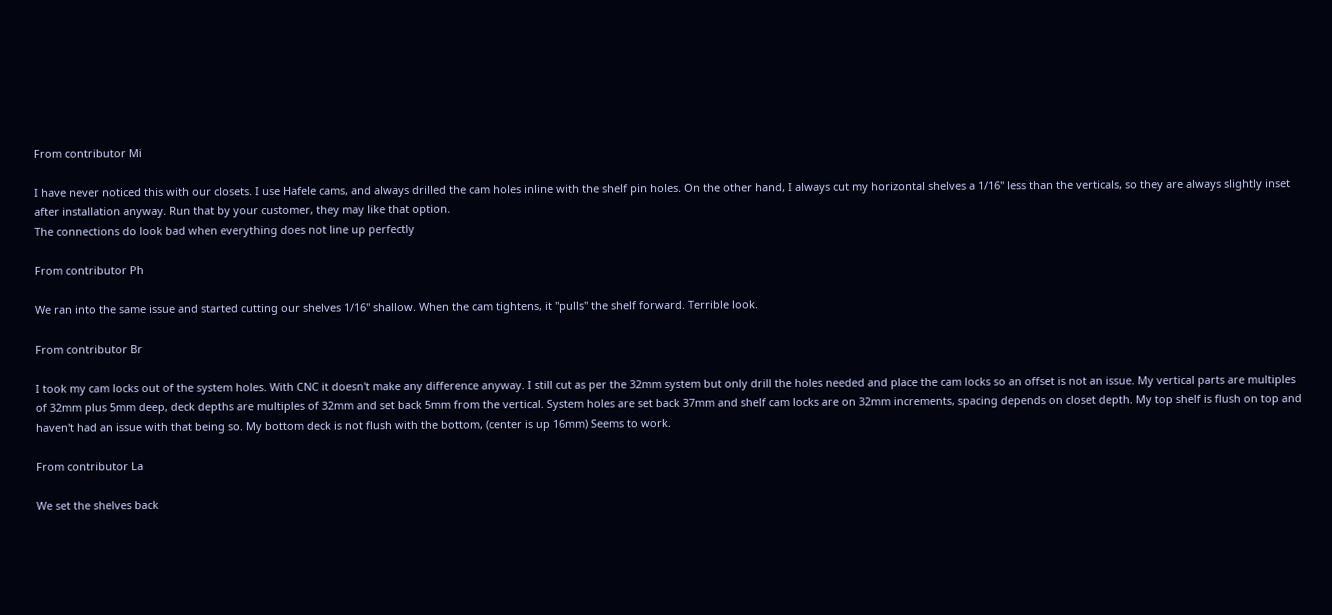From contributor Mi

I have never noticed this with our closets. I use Hafele cams, and always drilled the cam holes inline with the shelf pin holes. On the other hand, I always cut my horizontal shelves a 1/16" less than the verticals, so they are always slightly inset after installation anyway. Run that by your customer, they may like that option.
The connections do look bad when everything does not line up perfectly

From contributor Ph

We ran into the same issue and started cutting our shelves 1/16" shallow. When the cam tightens, it "pulls" the shelf forward. Terrible look.

From contributor Br

I took my cam locks out of the system holes. With CNC it doesn't make any difference anyway. I still cut as per the 32mm system but only drill the holes needed and place the cam locks so an offset is not an issue. My vertical parts are multiples of 32mm plus 5mm deep, deck depths are multiples of 32mm and set back 5mm from the vertical. System holes are set back 37mm and shelf cam locks are on 32mm increments, spacing depends on closet depth. My top shelf is flush on top and haven't had an issue with that being so. My bottom deck is not flush with the bottom, (center is up 16mm) Seems to work.

From contributor La

We set the shelves back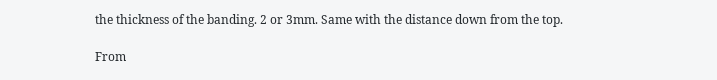the thickness of the banding. 2 or 3mm. Same with the distance down from the top.

From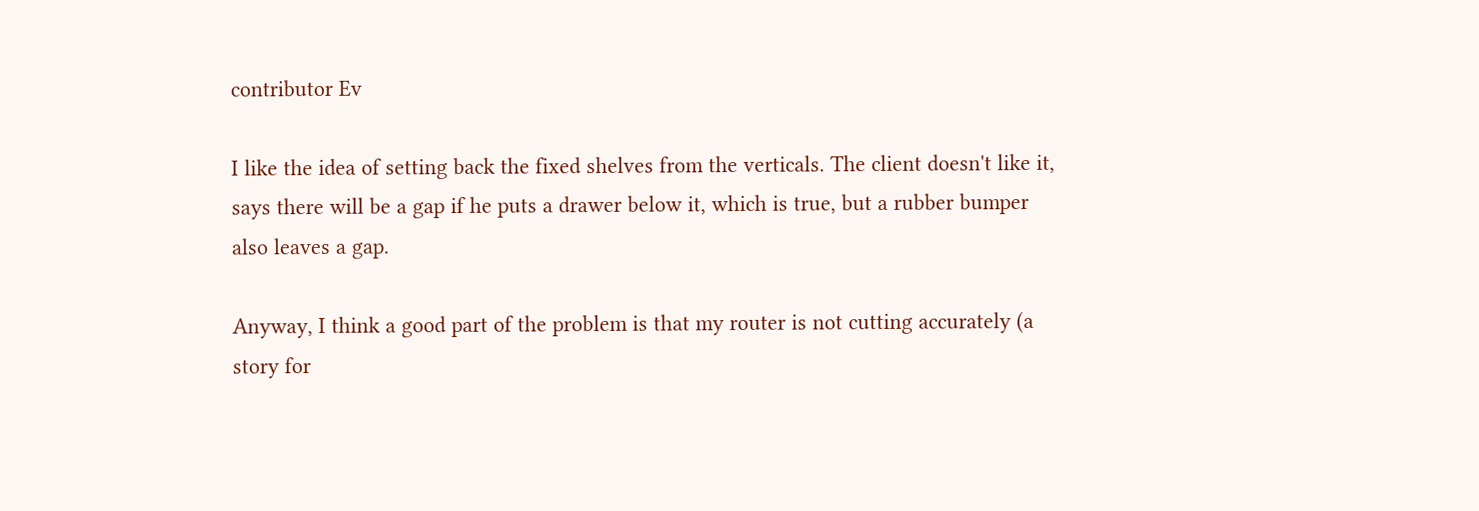contributor Ev

I like the idea of setting back the fixed shelves from the verticals. The client doesn't like it, says there will be a gap if he puts a drawer below it, which is true, but a rubber bumper also leaves a gap.

Anyway, I think a good part of the problem is that my router is not cutting accurately (a story for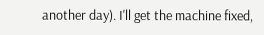another day). I'll get the machine fixed,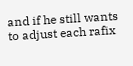and if he still wants to adjust each rafix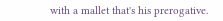with a mallet that's his prerogative.